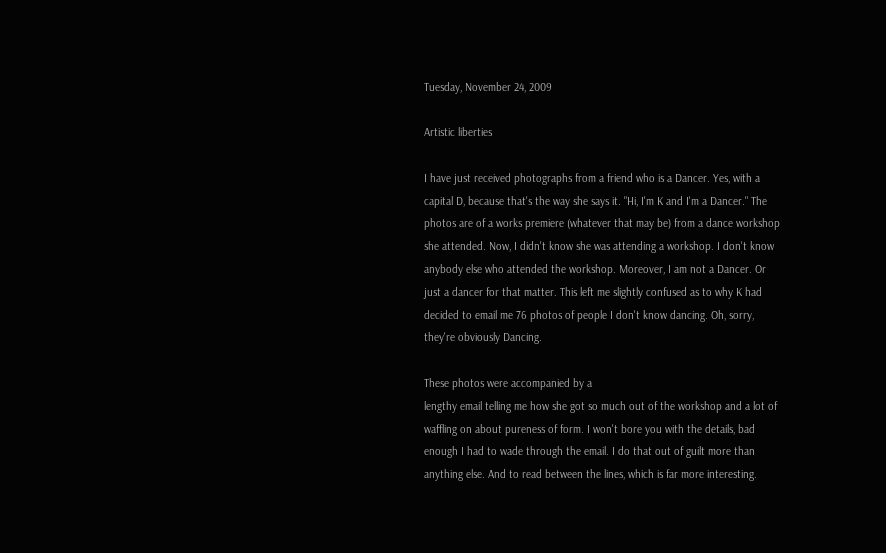Tuesday, November 24, 2009

Artistic liberties

I have just received photographs from a friend who is a Dancer. Yes, with a capital D, because that's the way she says it. "Hi, I'm K and I'm a Dancer." The photos are of a works premiere (whatever that may be) from a dance workshop she attended. Now, I didn't know she was attending a workshop. I don't know anybody else who attended the workshop. Moreover, I am not a Dancer. Or just a dancer for that matter. This left me slightly confused as to why K had decided to email me 76 photos of people I don't know dancing. Oh, sorry, they're obviously Dancing.

These photos were accompanied by a
lengthy email telling me how she got so much out of the workshop and a lot of waffling on about pureness of form. I won't bore you with the details, bad enough I had to wade through the email. I do that out of guilt more than anything else. And to read between the lines, which is far more interesting.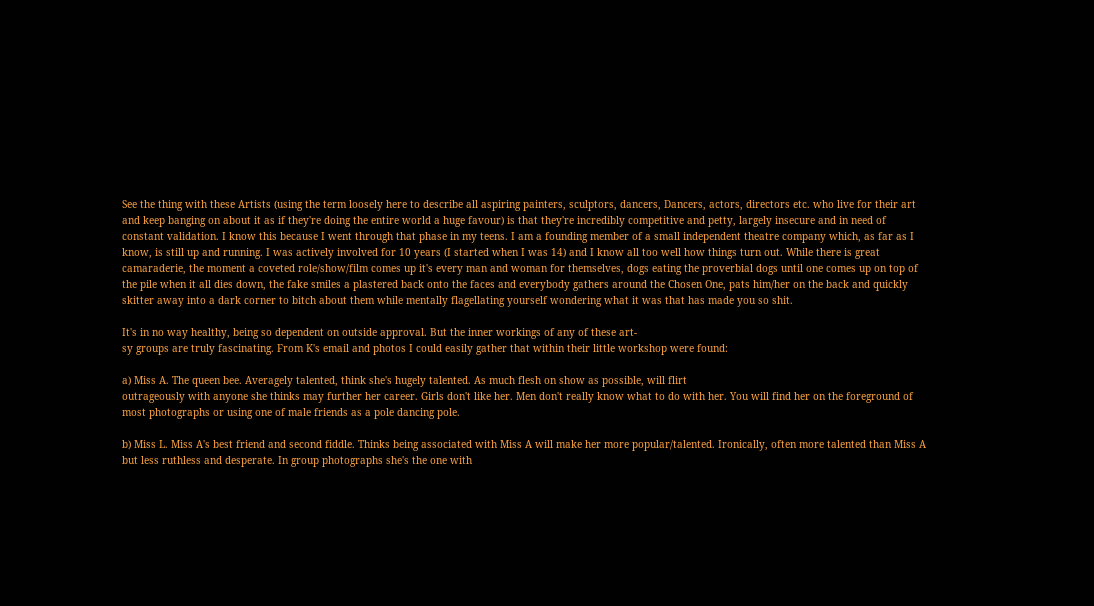See the thing with these Artists (using the term loosely here to describe all aspiring painters, sculptors, dancers, Dancers, actors, directors etc. who live for their art and keep banging on about it as if they're doing the entire world a huge favour) is that they're incredibly competitive and petty, largely insecure and in need of constant validation. I know this because I went through that phase in my teens. I am a founding member of a small independent theatre company which, as far as I know, is still up and running. I was actively involved for 10 years (I started when I was 14) and I know all too well how things turn out. While there is great camaraderie, the moment a coveted role/show/film comes up it's every man and woman for themselves, dogs eating the proverbial dogs until one comes up on top of the pile when it all dies down, the fake smiles a plastered back onto the faces and everybody gathers around the Chosen One, pats him/her on the back and quickly
skitter away into a dark corner to bitch about them while mentally flagellating yourself wondering what it was that has made you so shit.

It's in no way healthy, being so dependent on outside approval. But the inner workings of any of these art-
sy groups are truly fascinating. From K's email and photos I could easily gather that within their little workshop were found:

a) Miss A. The queen bee. Averagely talented, think she's hugely talented. As much flesh on show as possible, will flirt
outrageously with anyone she thinks may further her career. Girls don't like her. Men don't really know what to do with her. You will find her on the foreground of most photographs or using one of male friends as a pole dancing pole.

b) Miss L. Miss A's best friend and second fiddle. Thinks being associated with Miss A will make her more popular/talented. Ironically, often more talented than Miss A but less ruthless and desperate. In group photographs she's the one with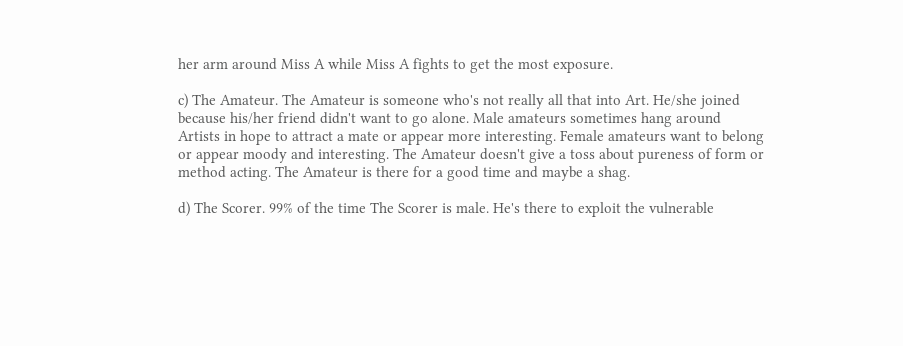her arm around Miss A while Miss A fights to get the most exposure.

c) The Amateur. The Amateur is someone who's not really all that into Art. He/she joined because his/her friend didn't want to go alone. Male amateurs sometimes hang around Artists in hope to attract a mate or appear more interesting. Female amateurs want to belong or appear moody and interesting. The Amateur doesn't give a toss about pureness of form or method acting. The Amateur is there for a good time and maybe a shag.

d) The Scorer. 99% of the time The Scorer is male. He's there to exploit the vulnerable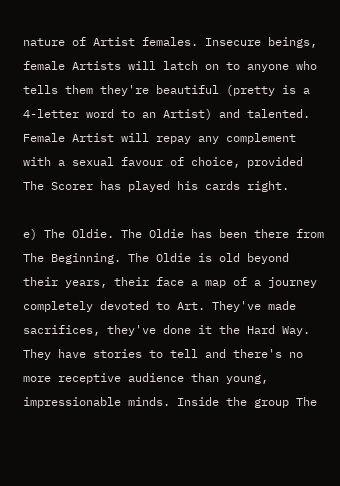nature of Artist females. Insecure beings, female Artists will latch on to anyone who tells them they're beautiful (pretty is a 4-letter word to an Artist) and talented. Female Artist will repay any complement with a sexual favour of choice, provided The Scorer has played his cards right.

e) The Oldie. The Oldie has been there from The Beginning. The Oldie is old beyond their years, their face a map of a journey completely devoted to Art. They've made sacrifices, they've done it the Hard Way. They have stories to tell and there's no more receptive audience than young, impressionable minds. Inside the group The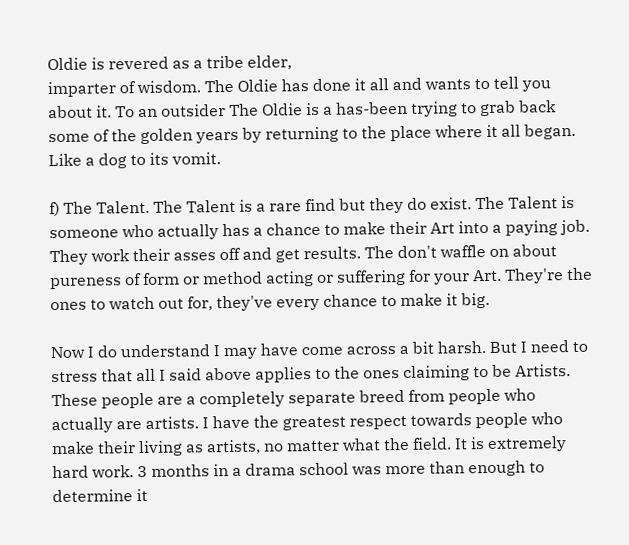Oldie is revered as a tribe elder,
imparter of wisdom. The Oldie has done it all and wants to tell you about it. To an outsider The Oldie is a has-been trying to grab back some of the golden years by returning to the place where it all began. Like a dog to its vomit.

f) The Talent. The Talent is a rare find but they do exist. The Talent is someone who actually has a chance to make their Art into a paying job. They work their asses off and get results. The don't waffle on about pureness of form or method acting or suffering for your Art. They're the ones to watch out for, they've every chance to make it big.

Now I do understand I may have come across a bit harsh. But I need to stress that all I said above applies to the ones claiming to be Artists. These people are a completely separate breed from people who actually are artists. I have the greatest respect towards people who make their living as artists, no matter what the field. It is extremely hard work. 3 months in a drama school was more than enough to determine it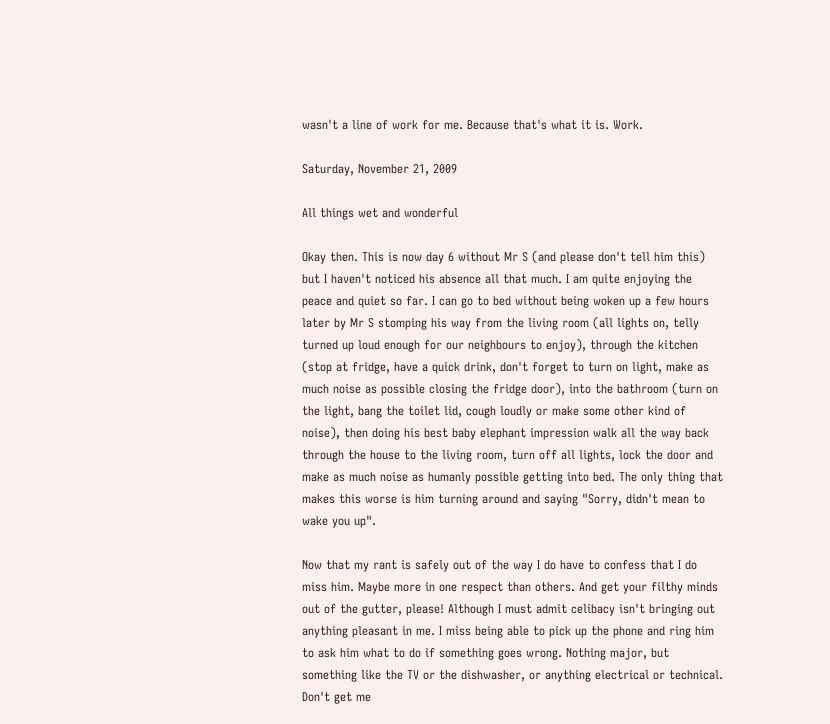wasn't a line of work for me. Because that's what it is. Work.

Saturday, November 21, 2009

All things wet and wonderful

Okay then. This is now day 6 without Mr S (and please don't tell him this) but I haven't noticed his absence all that much. I am quite enjoying the peace and quiet so far. I can go to bed without being woken up a few hours later by Mr S stomping his way from the living room (all lights on, telly turned up loud enough for our neighbours to enjoy), through the kitchen (stop at fridge, have a quick drink, don't forget to turn on light, make as much noise as possible closing the fridge door), into the bathroom (turn on the light, bang the toilet lid, cough loudly or make some other kind of noise), then doing his best baby elephant impression walk all the way back through the house to the living room, turn off all lights, lock the door and make as much noise as humanly possible getting into bed. The only thing that makes this worse is him turning around and saying "Sorry, didn't mean to wake you up".

Now that my rant is safely out of the way I do have to confess that I do miss him. Maybe more in one respect than others. And get your filthy minds out of the gutter, please! Although I must admit celibacy isn't bringing out anything pleasant in me. I miss being able to pick up the phone and ring him to ask him what to do if something goes wrong. Nothing major, but something like the TV or the dishwasher, or anything electrical or technical. Don't get me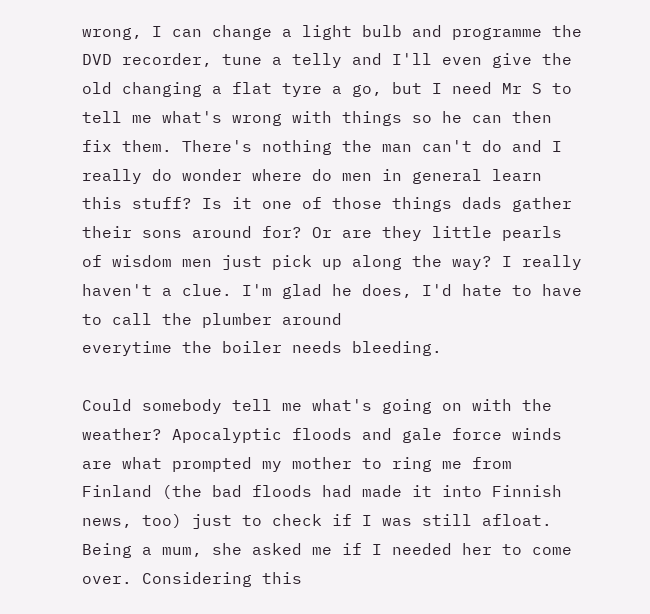wrong, I can change a light bulb and programme the DVD recorder, tune a telly and I'll even give the old changing a flat tyre a go, but I need Mr S to tell me what's wrong with things so he can then fix them. There's nothing the man can't do and I really do wonder where do men in general learn this stuff? Is it one of those things dads gather their sons around for? Or are they little pearls of wisdom men just pick up along the way? I really haven't a clue. I'm glad he does, I'd hate to have to call the plumber around
everytime the boiler needs bleeding.

Could somebody tell me what's going on with the weather? Apocalyptic floods and gale force winds are what prompted my mother to ring me from Finland (the bad floods had made it into Finnish news, too) just to check if I was still afloat. Being a mum, she asked me if I needed her to come over. Considering this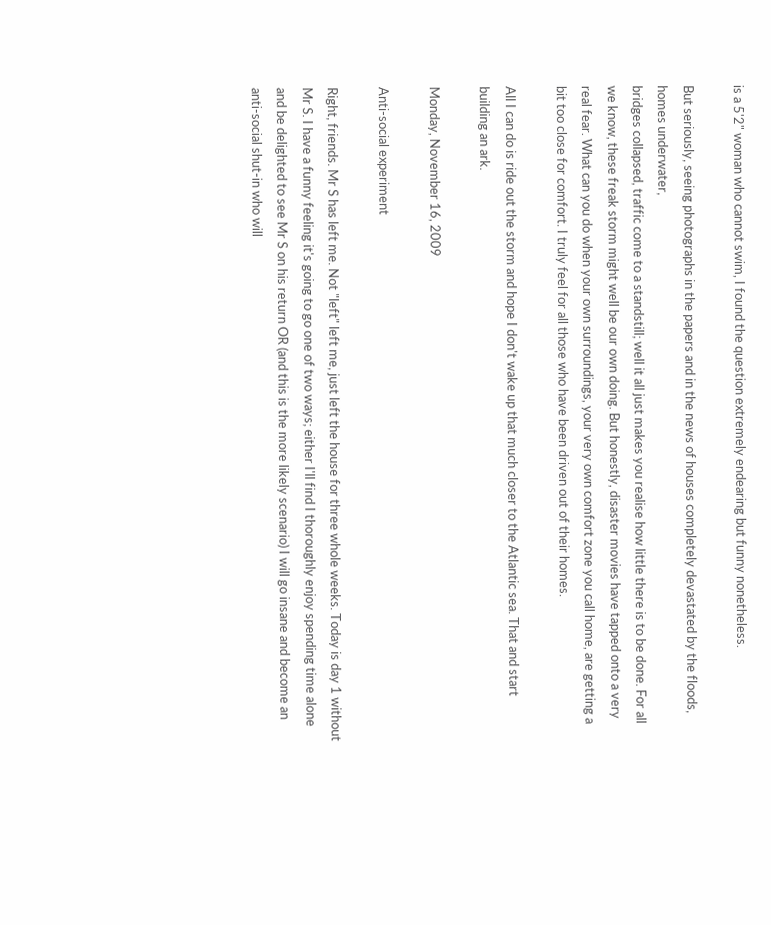is a 5'2" woman who cannot swim, I found the question extremely endearing but funny nonetheless.

But seriously, seeing photographs in the papers and in the news of houses completely devastated by the floods, homes underwater,
bridges collapsed, traffic come to a standstill; well it all just makes you realise how little there is to be done. For all we know, these freak storm might well be our own doing. But honestly, disaster movies have tapped onto a very real fear. What can you do when your own surroundings, your very own comfort zone you call home, are getting a bit too close for comfort. I truly feel for all those who have been driven out of their homes.

All I can do is ride out the storm and hope I don't wake up that much closer to the Atlantic sea. That and start building an ark.

Monday, November 16, 2009

Anti-social experiment

Right, friends. Mr S has left me. Not "left" left me, just left the house for three whole weeks. Today is day 1 without Mr S. I have a funny feeling it's going to go one of two ways; either I'll find I thoroughly enjoy spending time alone and be delighted to see Mr S on his return OR (and this is the more likely scenario) I will go insane and become an anti-social shut-in who will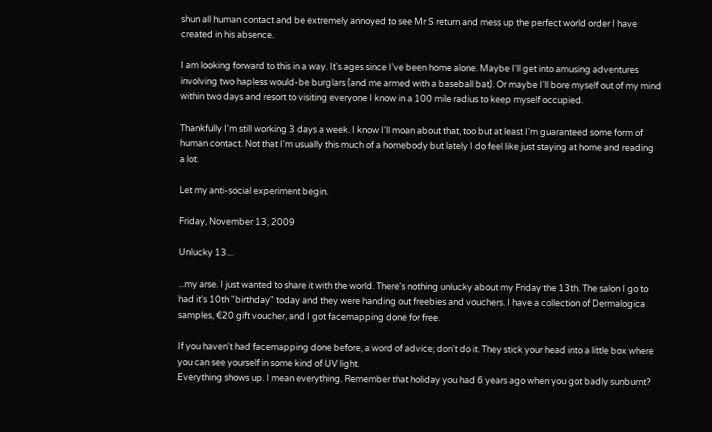shun all human contact and be extremely annoyed to see Mr S return and mess up the perfect world order I have created in his absence.

I am looking forward to this in a way. It's ages since I've been home alone. Maybe I'll get into amusing adventures involving two hapless would-be burglars (and me armed with a baseball bat). Or maybe I'll bore myself out of my mind within two days and resort to visiting everyone I know in a 100 mile radius to keep myself occupied.

Thankfully I'm still working 3 days a week. I know I'll moan about that, too but at least I'm guaranteed some form of human contact. Not that I'm usually this much of a homebody but lately I do feel like just staying at home and reading
a lot.

Let my anti-social experiment begin.

Friday, November 13, 2009

Unlucky 13...

...my arse. I just wanted to share it with the world. There's nothing unlucky about my Friday the 13th. The salon I go to had it's 10th "birthday" today and they were handing out freebies and vouchers. I have a collection of Dermalogica samples, €20 gift voucher, and I got facemapping done for free.

If you haven't had facemapping done before, a word of advice; don't do it. They stick your head into a little box where you can see yourself in some kind of UV light.
Everything shows up. I mean everything. Remember that holiday you had 6 years ago when you got badly sunburnt?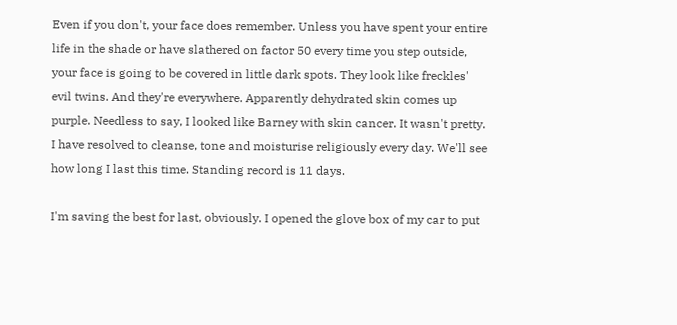Even if you don't, your face does remember. Unless you have spent your entire life in the shade or have slathered on factor 50 every time you step outside, your face is going to be covered in little dark spots. They look like freckles' evil twins. And they're everywhere. Apparently dehydrated skin comes up purple. Needless to say, I looked like Barney with skin cancer. It wasn't pretty. I have resolved to cleanse, tone and moisturise religiously every day. We'll see how long I last this time. Standing record is 11 days.

I'm saving the best for last, obviously. I opened the glove box of my car to put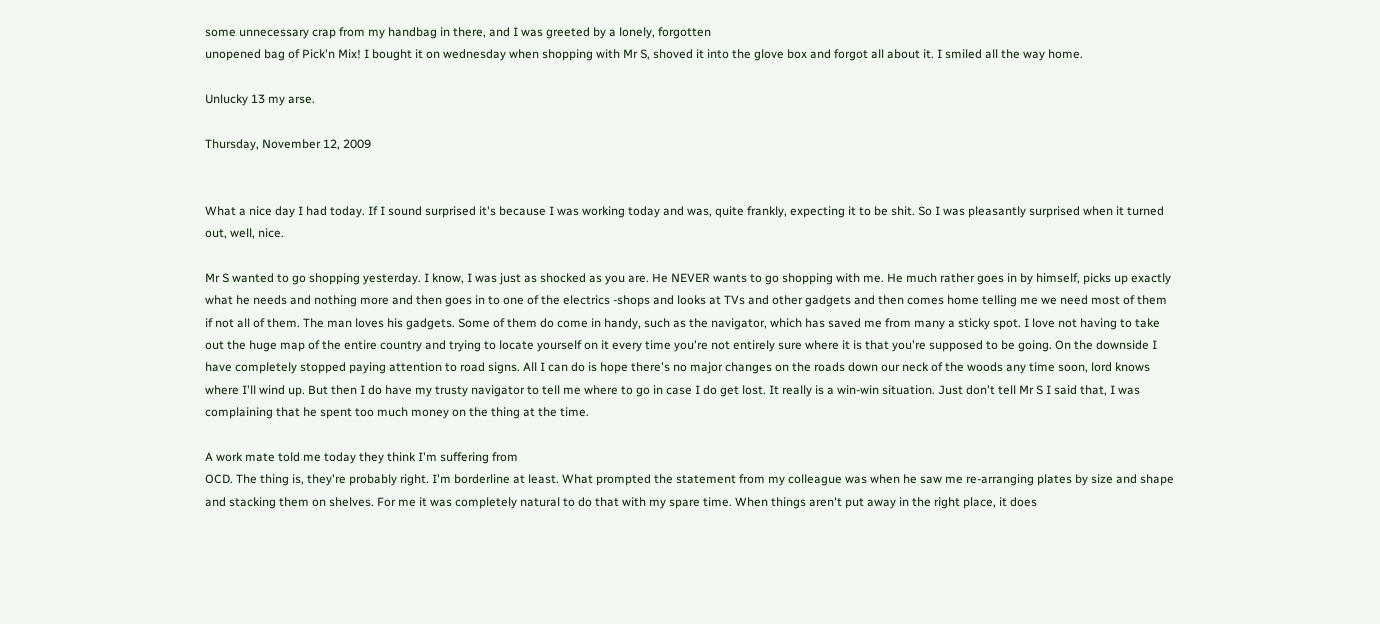some unnecessary crap from my handbag in there, and I was greeted by a lonely, forgotten
unopened bag of Pick'n Mix! I bought it on wednesday when shopping with Mr S, shoved it into the glove box and forgot all about it. I smiled all the way home.

Unlucky 13 my arse.

Thursday, November 12, 2009


What a nice day I had today. If I sound surprised it's because I was working today and was, quite frankly, expecting it to be shit. So I was pleasantly surprised when it turned out, well, nice.

Mr S wanted to go shopping yesterday. I know, I was just as shocked as you are. He NEVER wants to go shopping with me. He much rather goes in by himself, picks up exactly what he needs and nothing more and then goes in to one of the electrics -shops and looks at TVs and other gadgets and then comes home telling me we need most of them if not all of them. The man loves his gadgets. Some of them do come in handy, such as the navigator, which has saved me from many a sticky spot. I love not having to take out the huge map of the entire country and trying to locate yourself on it every time you're not entirely sure where it is that you're supposed to be going. On the downside I have completely stopped paying attention to road signs. All I can do is hope there's no major changes on the roads down our neck of the woods any time soon, lord knows where I'll wind up. But then I do have my trusty navigator to tell me where to go in case I do get lost. It really is a win-win situation. Just don't tell Mr S I said that, I was complaining that he spent too much money on the thing at the time.

A work mate told me today they think I'm suffering from
OCD. The thing is, they're probably right. I'm borderline at least. What prompted the statement from my colleague was when he saw me re-arranging plates by size and shape and stacking them on shelves. For me it was completely natural to do that with my spare time. When things aren't put away in the right place, it does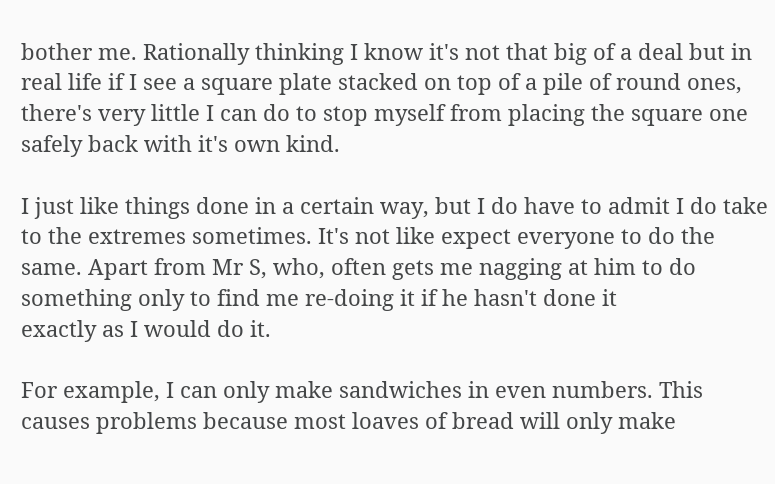bother me. Rationally thinking I know it's not that big of a deal but in real life if I see a square plate stacked on top of a pile of round ones, there's very little I can do to stop myself from placing the square one safely back with it's own kind.

I just like things done in a certain way, but I do have to admit I do take to the extremes sometimes. It's not like expect everyone to do the same. Apart from Mr S, who, often gets me nagging at him to do something only to find me re-doing it if he hasn't done it
exactly as I would do it.

For example, I can only make sandwiches in even numbers. This causes problems because most loaves of bread will only make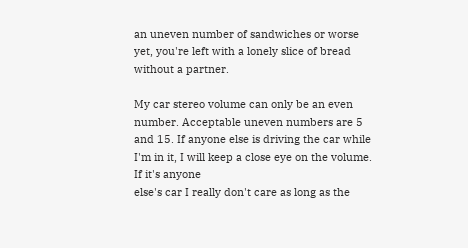an uneven number of sandwiches or worse yet, you're left with a lonely slice of bread without a partner.

My car stereo volume can only be an even number. Acceptable uneven numbers are 5 and 15. If anyone else is driving the car while I'm in it, I will keep a close eye on the volume. If it's anyone
else's car I really don't care as long as the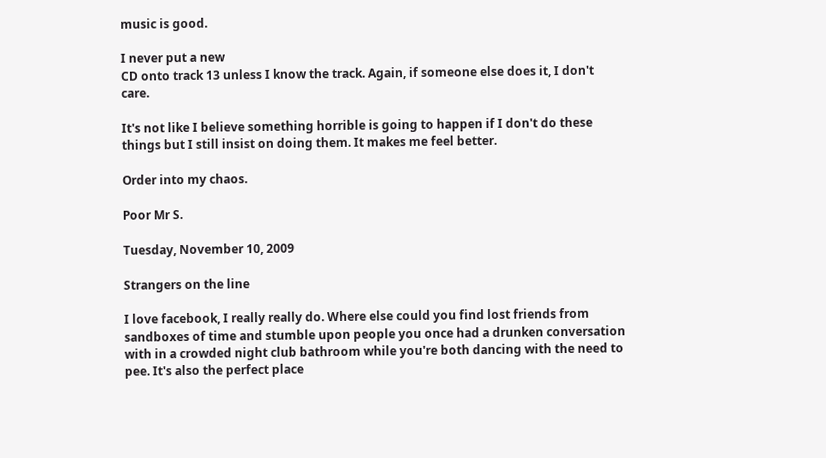music is good.

I never put a new
CD onto track 13 unless I know the track. Again, if someone else does it, I don't care.

It's not like I believe something horrible is going to happen if I don't do these things but I still insist on doing them. It makes me feel better.

Order into my chaos.

Poor Mr S.

Tuesday, November 10, 2009

Strangers on the line

I love facebook, I really really do. Where else could you find lost friends from sandboxes of time and stumble upon people you once had a drunken conversation with in a crowded night club bathroom while you're both dancing with the need to pee. It's also the perfect place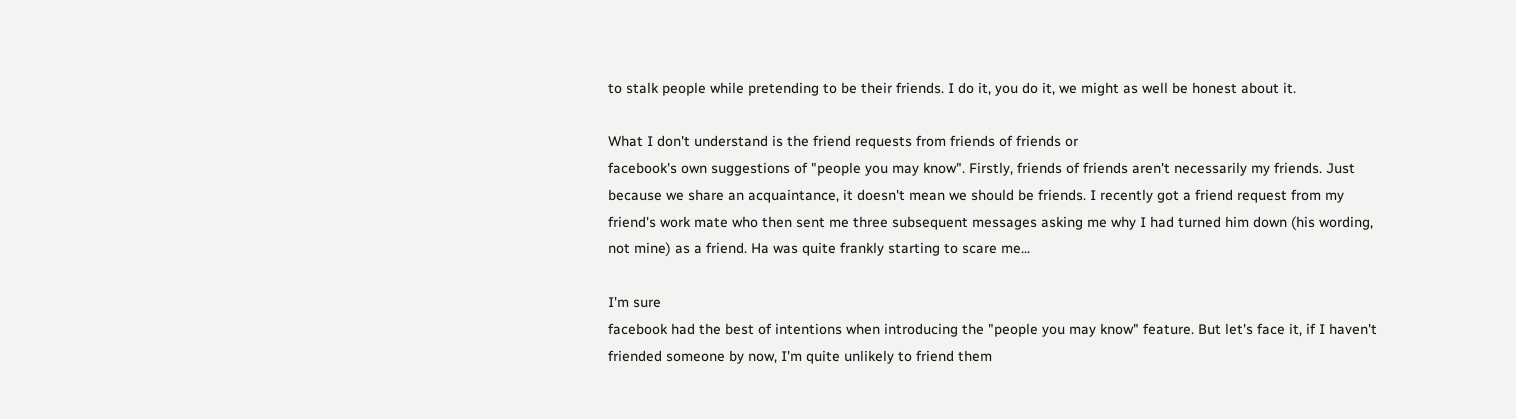to stalk people while pretending to be their friends. I do it, you do it, we might as well be honest about it.

What I don't understand is the friend requests from friends of friends or
facebook's own suggestions of "people you may know". Firstly, friends of friends aren't necessarily my friends. Just because we share an acquaintance, it doesn't mean we should be friends. I recently got a friend request from my friend's work mate who then sent me three subsequent messages asking me why I had turned him down (his wording, not mine) as a friend. Ha was quite frankly starting to scare me...

I'm sure
facebook had the best of intentions when introducing the "people you may know" feature. But let's face it, if I haven't friended someone by now, I'm quite unlikely to friend them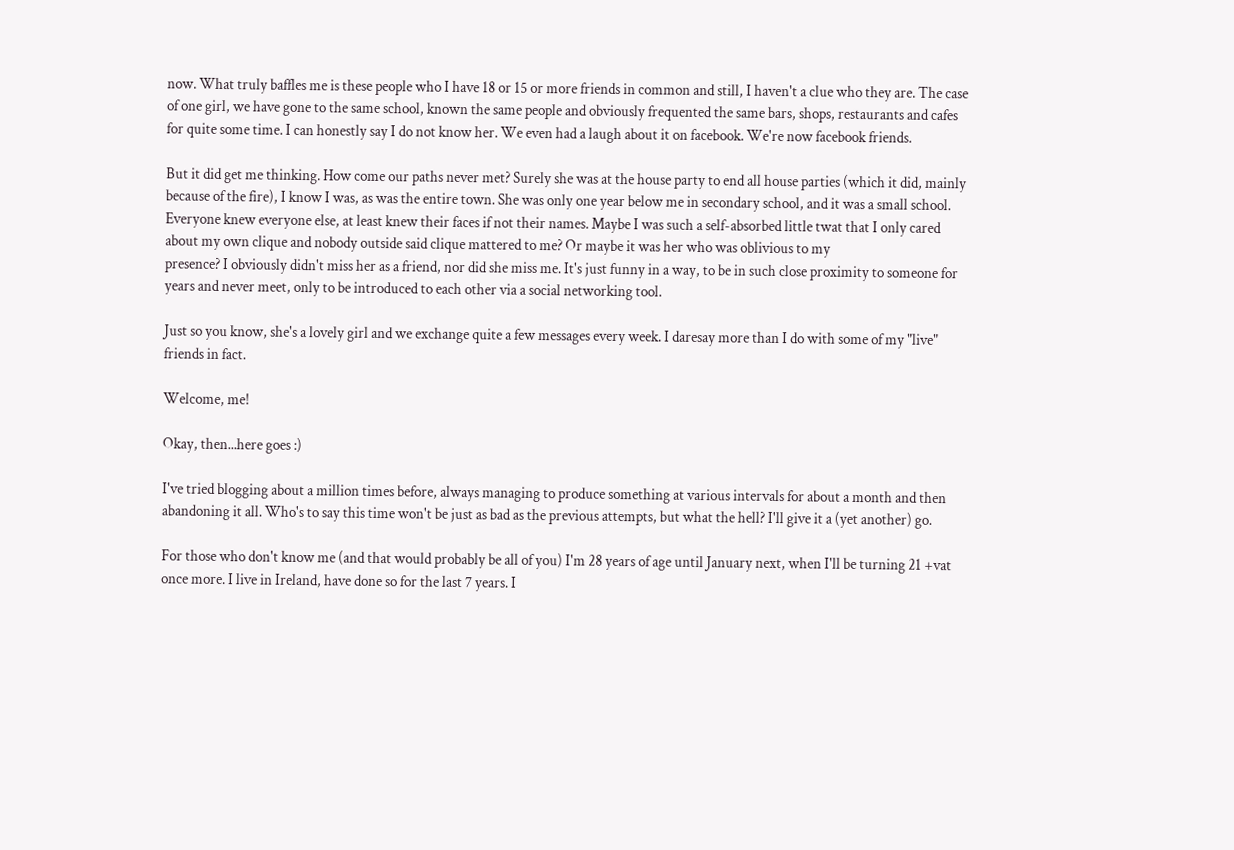now. What truly baffles me is these people who I have 18 or 15 or more friends in common and still, I haven't a clue who they are. The case of one girl, we have gone to the same school, known the same people and obviously frequented the same bars, shops, restaurants and cafes for quite some time. I can honestly say I do not know her. We even had a laugh about it on facebook. We're now facebook friends.

But it did get me thinking. How come our paths never met? Surely she was at the house party to end all house parties (which it did, mainly because of the fire), I know I was, as was the entire town. She was only one year below me in secondary school, and it was a small school. Everyone knew everyone else, at least knew their faces if not their names. Maybe I was such a self-absorbed little twat that I only cared about my own clique and nobody outside said clique mattered to me? Or maybe it was her who was oblivious to my
presence? I obviously didn't miss her as a friend, nor did she miss me. It's just funny in a way, to be in such close proximity to someone for years and never meet, only to be introduced to each other via a social networking tool.

Just so you know, she's a lovely girl and we exchange quite a few messages every week. I daresay more than I do with some of my "live" friends in fact.

Welcome, me!

Okay, then...here goes :)

I've tried blogging about a million times before, always managing to produce something at various intervals for about a month and then abandoning it all. Who's to say this time won't be just as bad as the previous attempts, but what the hell? I'll give it a (yet another) go.

For those who don't know me (and that would probably be all of you) I'm 28 years of age until January next, when I'll be turning 21 +vat once more. I live in Ireland, have done so for the last 7 years. I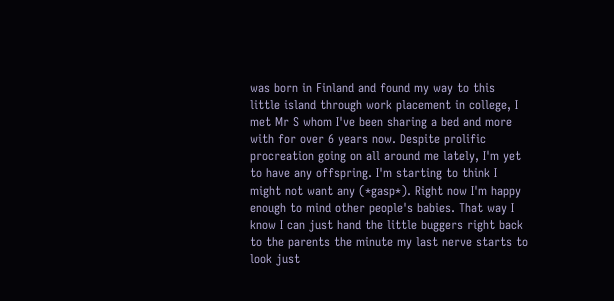was born in Finland and found my way to this little island through work placement in college, I met Mr S whom I've been sharing a bed and more with for over 6 years now. Despite prolific procreation going on all around me lately, I'm yet to have any offspring. I'm starting to think I might not want any (*gasp*). Right now I'm happy enough to mind other people's babies. That way I know I can just hand the little buggers right back to the parents the minute my last nerve starts to look just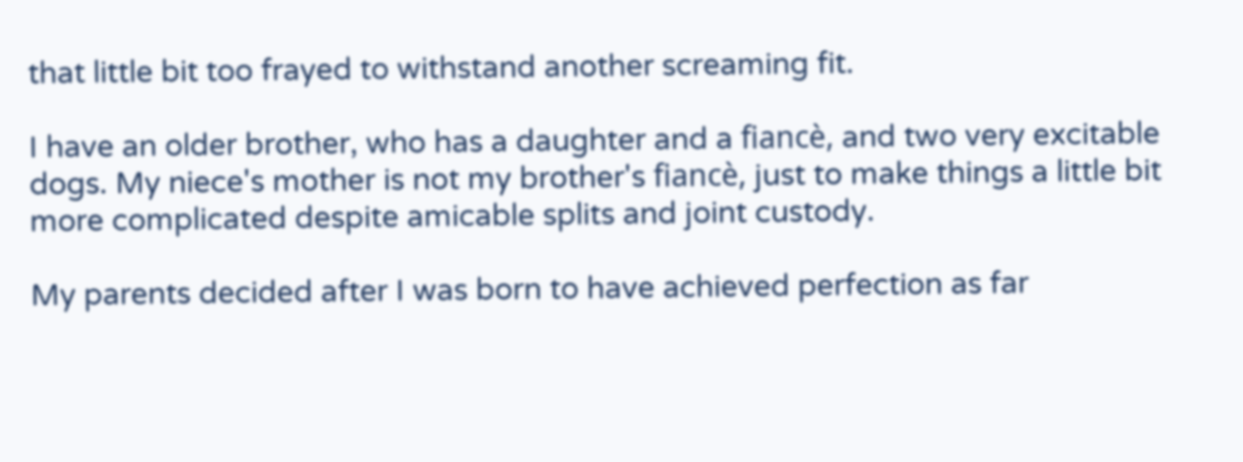that little bit too frayed to withstand another screaming fit.

I have an older brother, who has a daughter and a fiancè, and two very excitable dogs. My niece's mother is not my brother's fiancè, just to make things a little bit more complicated despite amicable splits and joint custody.

My parents decided after I was born to have achieved perfection as far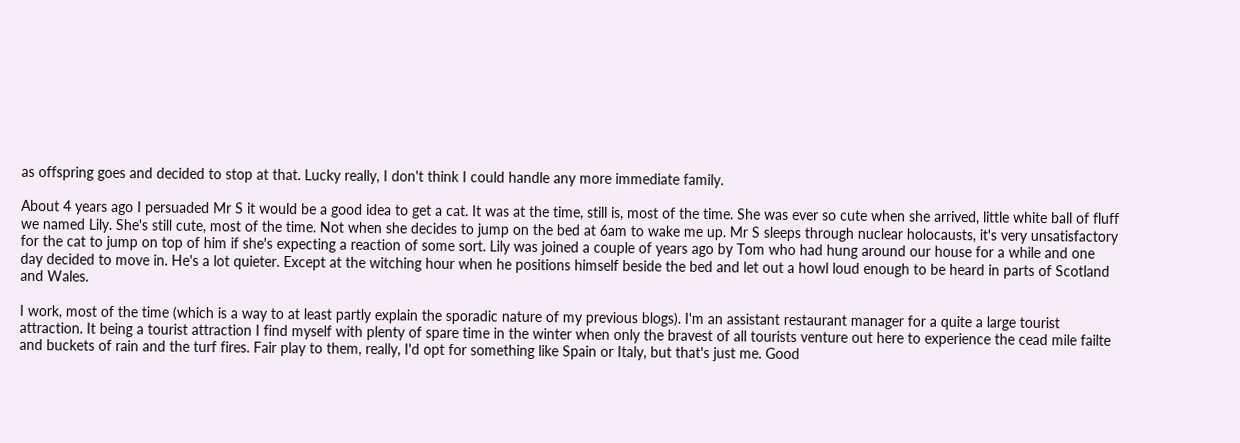as offspring goes and decided to stop at that. Lucky really, I don't think I could handle any more immediate family.

About 4 years ago I persuaded Mr S it would be a good idea to get a cat. It was at the time, still is, most of the time. She was ever so cute when she arrived, little white ball of fluff we named Lily. She's still cute, most of the time. Not when she decides to jump on the bed at 6am to wake me up. Mr S sleeps through nuclear holocausts, it's very unsatisfactory for the cat to jump on top of him if she's expecting a reaction of some sort. Lily was joined a couple of years ago by Tom who had hung around our house for a while and one day decided to move in. He's a lot quieter. Except at the witching hour when he positions himself beside the bed and let out a howl loud enough to be heard in parts of Scotland and Wales.

I work, most of the time (which is a way to at least partly explain the sporadic nature of my previous blogs). I'm an assistant restaurant manager for a quite a large tourist attraction. It being a tourist attraction I find myself with plenty of spare time in the winter when only the bravest of all tourists venture out here to experience the cead mile failte and buckets of rain and the turf fires. Fair play to them, really, I'd opt for something like Spain or Italy, but that's just me. Good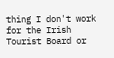thing I don't work for the Irish Tourist Board or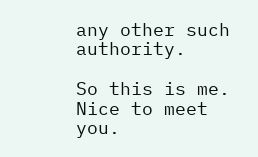any other such authority.

So this is me. Nice to meet you.